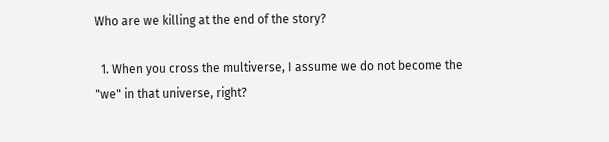Who are we killing at the end of the story?

  1. When you cross the multiverse, I assume we do not become the "we" in that universe, right?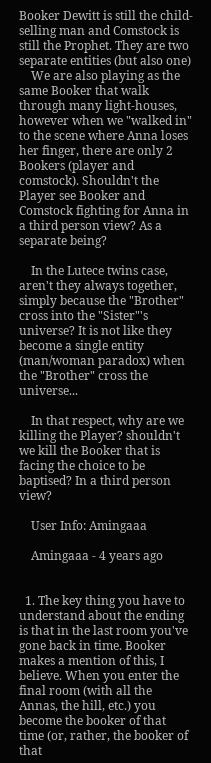Booker Dewitt is still the child-selling man and Comstock is still the Prophet. They are two separate entities (but also one)
    We are also playing as the same Booker that walk through many light-houses, however when we "walked in" to the scene where Anna loses her finger, there are only 2 Bookers (player and comstock). Shouldn't the Player see Booker and Comstock fighting for Anna in a third person view? As a separate being?

    In the Lutece twins case, aren't they always together, simply because the "Brother" cross into the "Sister"'s universe? It is not like they become a single entity (man/woman paradox) when the "Brother" cross the universe...

    In that respect, why are we killing the Player? shouldn't we kill the Booker that is facing the choice to be baptised? In a third person view?

    User Info: Amingaaa

    Amingaaa - 4 years ago


  1. The key thing you have to understand about the ending is that in the last room you've gone back in time. Booker makes a mention of this, I believe. When you enter the final room (with all the Annas, the hill, etc.) you become the booker of that time (or, rather, the booker of that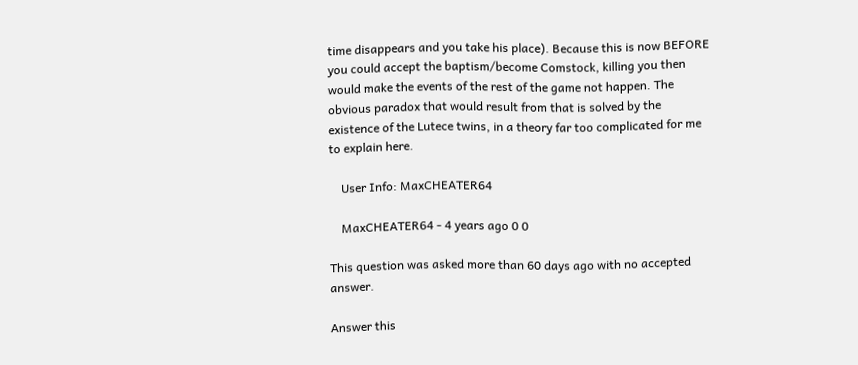time disappears and you take his place). Because this is now BEFORE you could accept the baptism/become Comstock, killing you then would make the events of the rest of the game not happen. The obvious paradox that would result from that is solved by the existence of the Lutece twins, in a theory far too complicated for me to explain here.

    User Info: MaxCHEATER64

    MaxCHEATER64 - 4 years ago 0 0

This question was asked more than 60 days ago with no accepted answer.

Answer this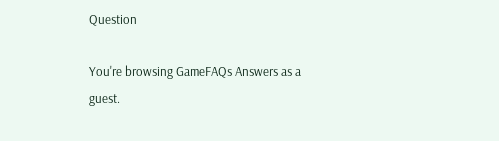Question

You're browsing GameFAQs Answers as a guest.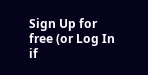Sign Up for free (or Log In if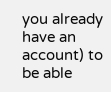you already have an account) to be able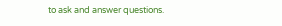to ask and answer questions.